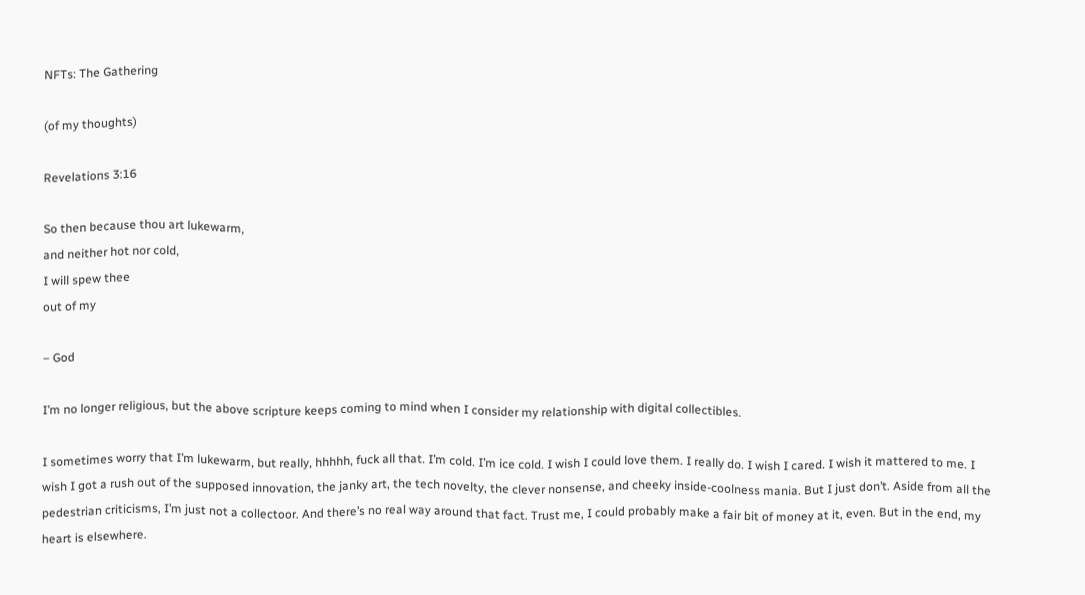NFTs: The Gathering

(of my thoughts)

Revelations 3:16

So then because thou art lukewarm,
and neither hot nor cold,
I will spew thee
out of my

– God

I’m no longer religious, but the above scripture keeps coming to mind when I consider my relationship with digital collectibles.

I sometimes worry that I’m lukewarm, but really, hhhhh, fuck all that. I’m cold. I’m ice cold. I wish I could love them. I really do. I wish I cared. I wish it mattered to me. I wish I got a rush out of the supposed innovation, the janky art, the tech novelty, the clever nonsense, and cheeky inside-coolness mania. But I just don’t. Aside from all the pedestrian criticisms, I’m just not a collectoor. And there’s no real way around that fact. Trust me, I could probably make a fair bit of money at it, even. But in the end, my heart is elsewhere.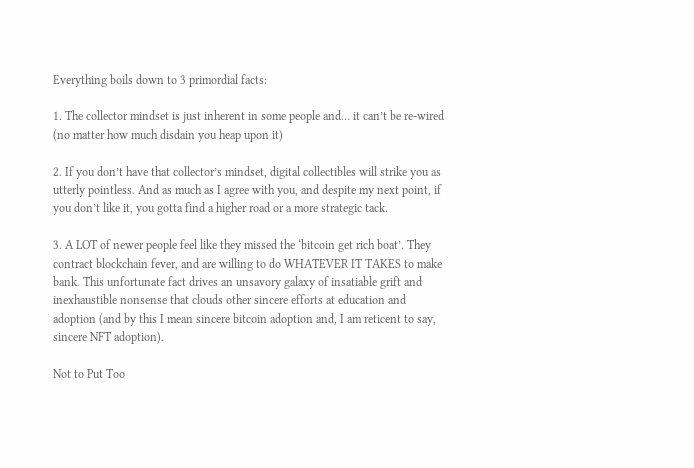Everything boils down to 3 primordial facts:

1. The collector mindset is just inherent in some people and… it can’t be re-wired (no matter how much disdain you heap upon it)

2. If you don’t have that collector’s mindset, digital collectibles will strike you as utterly pointless. And as much as I agree with you, and despite my next point, if you don’t like it, you gotta find a higher road or a more strategic tack.

3. A LOT of newer people feel like they missed the ‘bitcoin get rich boat’. They contract blockchain fever, and are willing to do WHATEVER IT TAKES to make bank. This unfortunate fact drives an unsavory galaxy of insatiable grift and inexhaustible nonsense that clouds other sincere efforts at education and adoption (and by this I mean sincere bitcoin adoption and, I am reticent to say, sincere NFT adoption).

Not to Put Too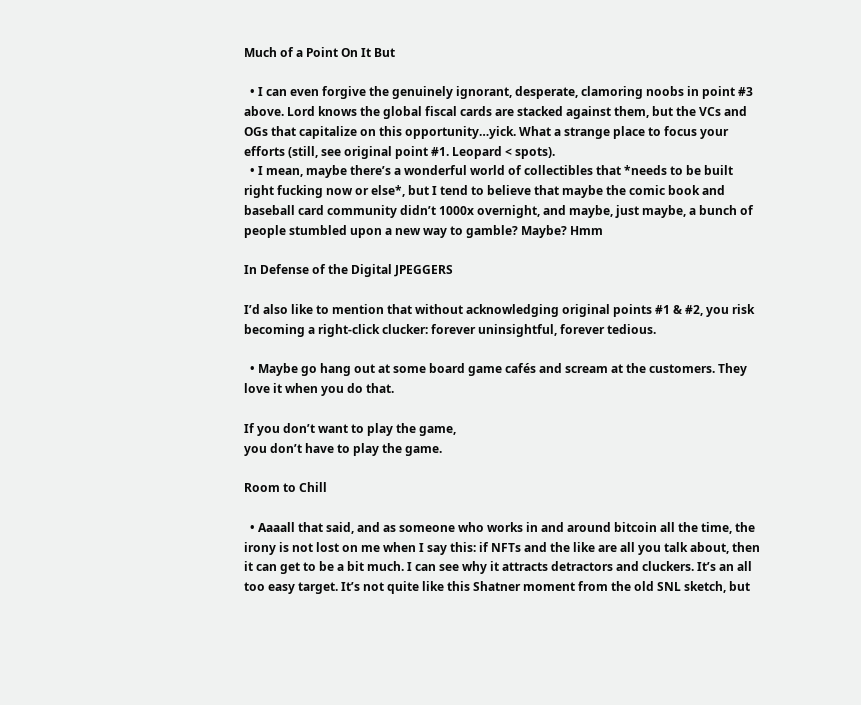Much of a Point On It But

  • I can even forgive the genuinely ignorant, desperate, clamoring noobs in point #3 above. Lord knows the global fiscal cards are stacked against them, but the VCs and OGs that capitalize on this opportunity…yick. What a strange place to focus your efforts (still, see original point #1. Leopard < spots).
  • I mean, maybe there’s a wonderful world of collectibles that *needs to be built right fucking now or else*, but I tend to believe that maybe the comic book and baseball card community didn’t 1000x overnight, and maybe, just maybe, a bunch of people stumbled upon a new way to gamble? Maybe? Hmm

In Defense of the Digital JPEGGERS

I’d also like to mention that without acknowledging original points #1 & #2, you risk becoming a right-click clucker: forever uninsightful, forever tedious.

  • Maybe go hang out at some board game cafés and scream at the customers. They love it when you do that.

If you don’t want to play the game,
you don’t have to play the game.

Room to Chill

  • Aaaall that said, and as someone who works in and around bitcoin all the time, the irony is not lost on me when I say this: if NFTs and the like are all you talk about, then it can get to be a bit much. I can see why it attracts detractors and cluckers. It’s an all too easy target. It’s not quite like this Shatner moment from the old SNL sketch, but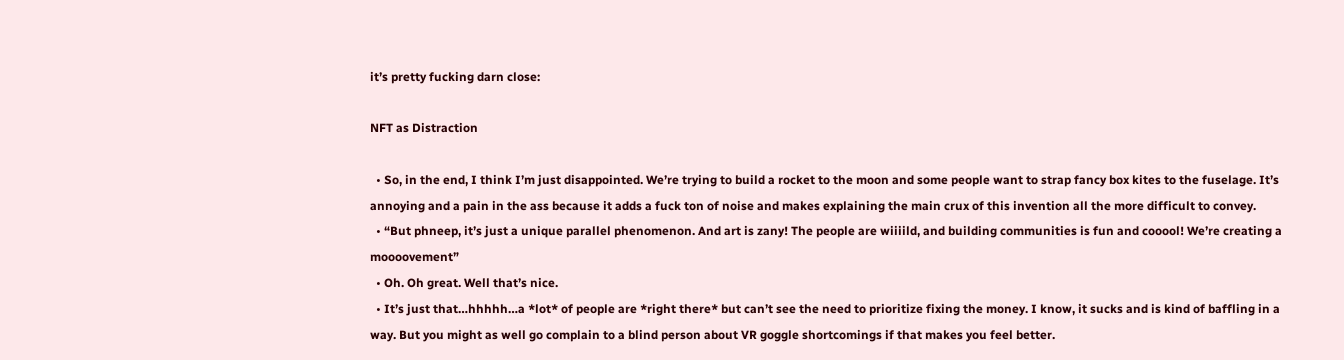it’s pretty fucking darn close:

NFT as Distraction

  • So, in the end, I think I’m just disappointed. We’re trying to build a rocket to the moon and some people want to strap fancy box kites to the fuselage. It’s annoying and a pain in the ass because it adds a fuck ton of noise and makes explaining the main crux of this invention all the more difficult to convey.
  • “But phneep, it’s just a unique parallel phenomenon. And art is zany! The people are wiiiild, and building communities is fun and cooool! We’re creating a moooovement”
  • Oh. Oh great. Well that’s nice.
  • It’s just that…hhhhh…a *lot* of people are *right there* but can’t see the need to prioritize fixing the money. I know, it sucks and is kind of baffling in a way. But you might as well go complain to a blind person about VR goggle shortcomings if that makes you feel better.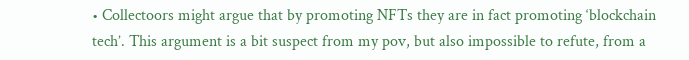• Collectoors might argue that by promoting NFTs they are in fact promoting ‘blockchain tech’. This argument is a bit suspect from my pov, but also impossible to refute, from a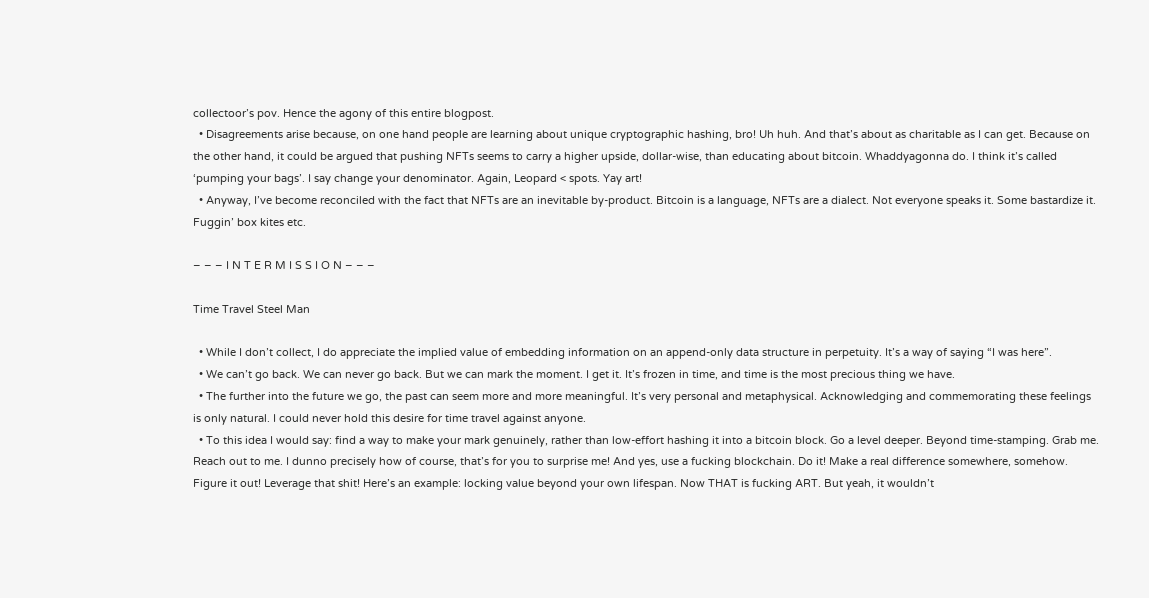collectoor’s pov. Hence the agony of this entire blogpost.
  • Disagreements arise because, on one hand people are learning about unique cryptographic hashing, bro! Uh huh. And that’s about as charitable as I can get. Because on the other hand, it could be argued that pushing NFTs seems to carry a higher upside, dollar-wise, than educating about bitcoin. Whaddyagonna do. I think it’s called ‘pumping your bags’. I say change your denominator. Again, Leopard < spots. Yay art!
  • Anyway, I’ve become reconciled with the fact that NFTs are an inevitable by-product. Bitcoin is a language, NFTs are a dialect. Not everyone speaks it. Some bastardize it. Fuggin’ box kites etc.

– – – I N T E R M I S S I O N – – –

Time Travel Steel Man

  • While I don’t collect, I do appreciate the implied value of embedding information on an append-only data structure in perpetuity. It’s a way of saying “I was here”.
  • We can’t go back. We can never go back. But we can mark the moment. I get it. It’s frozen in time, and time is the most precious thing we have.
  • The further into the future we go, the past can seem more and more meaningful. It’s very personal and metaphysical. Acknowledging and commemorating these feelings is only natural. I could never hold this desire for time travel against anyone.
  • To this idea I would say: find a way to make your mark genuinely, rather than low-effort hashing it into a bitcoin block. Go a level deeper. Beyond time-stamping. Grab me. Reach out to me. I dunno precisely how of course, that’s for you to surprise me! And yes, use a fucking blockchain. Do it! Make a real difference somewhere, somehow. Figure it out! Leverage that shit! Here’s an example: locking value beyond your own lifespan. Now THAT is fucking ART. But yeah, it wouldn’t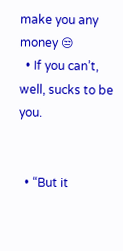make you any money 😒
  • If you can’t, well, sucks to be you.


  • “But it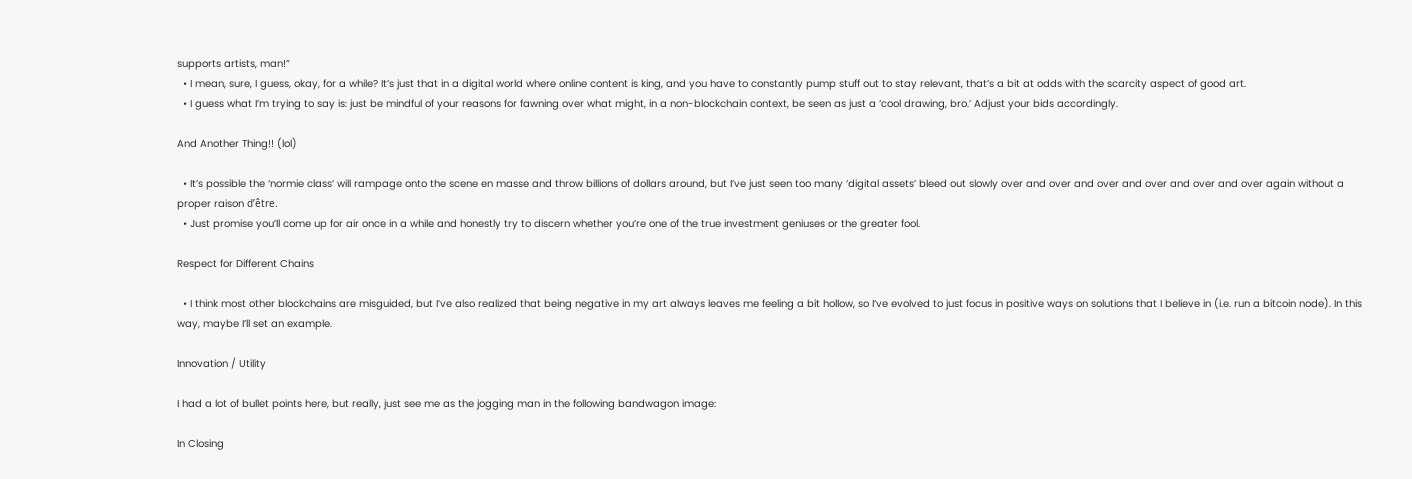supports artists, man!”
  • I mean, sure, I guess, okay, for a while? It’s just that in a digital world where online content is king, and you have to constantly pump stuff out to stay relevant, that’s a bit at odds with the scarcity aspect of good art.
  • I guess what I’m trying to say is: just be mindful of your reasons for fawning over what might, in a non-blockchain context, be seen as just a ‘cool drawing, bro.’ Adjust your bids accordingly.

And Another Thing!! (lol)

  • It’s possible the ‘normie class’ will rampage onto the scene en masse and throw billions of dollars around, but I’ve just seen too many ‘digital assets’ bleed out slowly over and over and over and over and over and over again without a proper raison d’être.
  • Just promise you’ll come up for air once in a while and honestly try to discern whether you’re one of the true investment geniuses or the greater fool.

Respect for Different Chains

  • I think most other blockchains are misguided, but I’ve also realized that being negative in my art always leaves me feeling a bit hollow, so I’ve evolved to just focus in positive ways on solutions that I believe in (i.e. run a bitcoin node). In this way, maybe I’ll set an example.

Innovation / Utility

I had a lot of bullet points here, but really, just see me as the jogging man in the following bandwagon image:

In Closing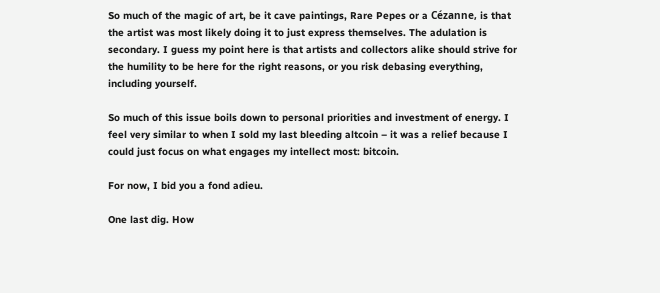So much of the magic of art, be it cave paintings, Rare Pepes or a Cézanne, is that the artist was most likely doing it to just express themselves. The adulation is secondary. I guess my point here is that artists and collectors alike should strive for the humility to be here for the right reasons, or you risk debasing everything, including yourself.

So much of this issue boils down to personal priorities and investment of energy. I feel very similar to when I sold my last bleeding altcoin – it was a relief because I could just focus on what engages my intellect most: bitcoin.

For now, I bid you a fond adieu.

One last dig. How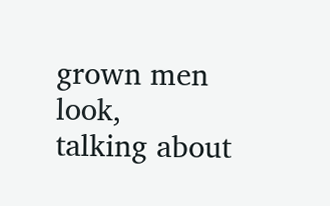grown men look,
talking about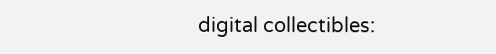digital collectibles: